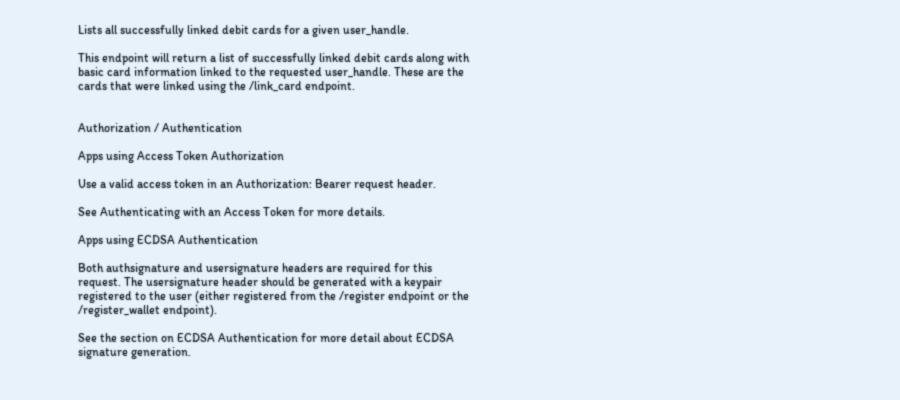Lists all successfully linked debit cards for a given user_handle.

This endpoint will return a list of successfully linked debit cards along with basic card information linked to the requested user_handle. These are the cards that were linked using the /link_card endpoint.


Authorization / Authentication

Apps using Access Token Authorization

Use a valid access token in an Authorization: Bearer request header.

See Authenticating with an Access Token for more details.

Apps using ECDSA Authentication

Both authsignature and usersignature headers are required for this request. The usersignature header should be generated with a keypair registered to the user (either registered from the /register endpoint or the /register_wallet endpoint).

See the section on ECDSA Authentication for more detail about ECDSA signature generation.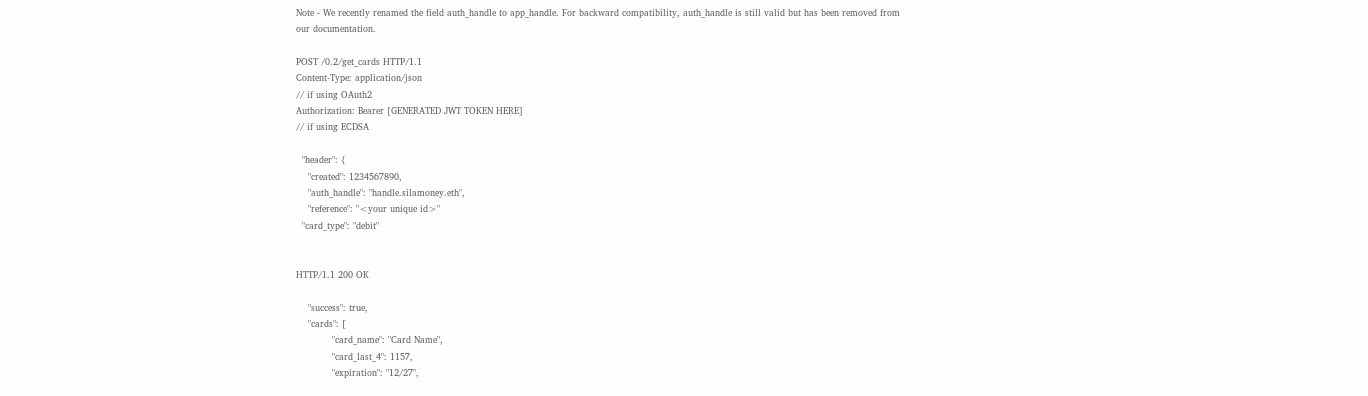Note - We recently renamed the field auth_handle to app_handle. For backward compatibility, auth_handle is still valid but has been removed from our documentation.

POST /0.2/get_cards HTTP/1.1
Content-Type: application/json
// if using OAuth2
Authorization: Bearer [GENERATED JWT TOKEN HERE]
// if using ECDSA

  "header": {
    "created": 1234567890,
    "auth_handle": "handle.silamoney.eth",
    "reference": "<your unique id>"
  "card_type": "debit"


HTTP/1.1 200 OK

    "success": true,
    "cards": [
            "card_name": "Card Name",
            "card_last_4": 1157,
            "expiration": "12/27",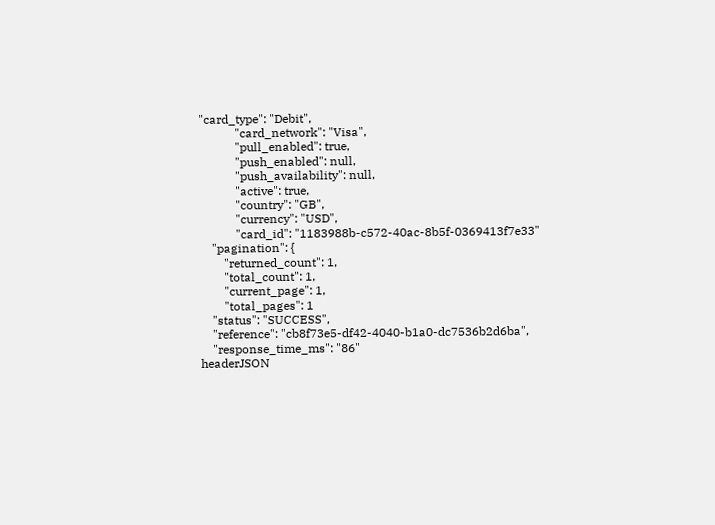"card_type": "Debit",
            "card_network": "Visa",
            "pull_enabled": true,
            "push_enabled": null,
            "push_availability": null,
            "active": true,
            "country": "GB",
            "currency": "USD",
            "card_id": "1183988b-c572-40ac-8b5f-0369413f7e33"
    "pagination": {
        "returned_count": 1,
        "total_count": 1,
        "current_page": 1,
        "total_pages": 1
    "status": "SUCCESS",
    "reference": "cb8f73e5-df42-4040-b1a0-dc7536b2d6ba",
    "response_time_ms": "86"
headerJSON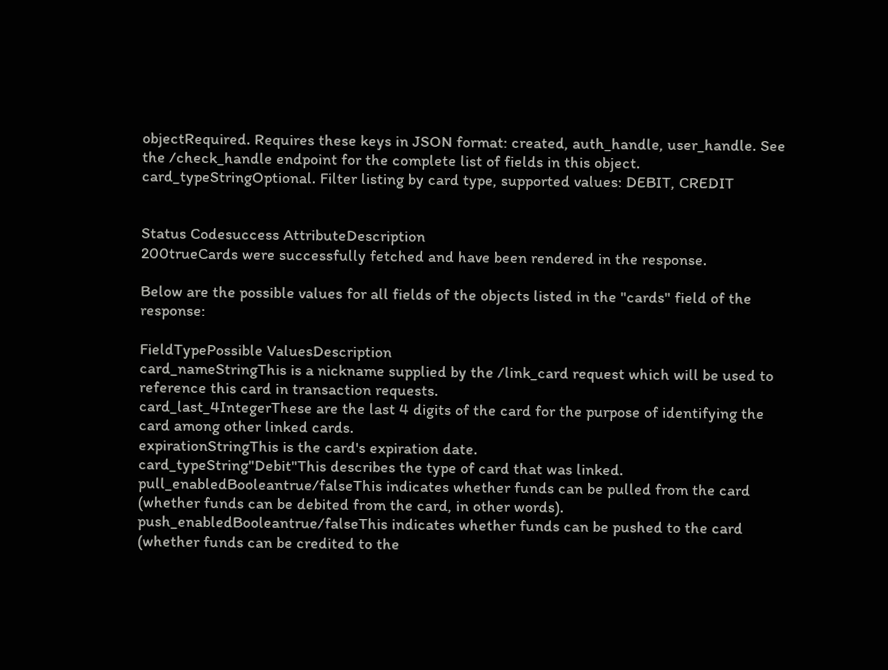objectRequired. Requires these keys in JSON format: created, auth_handle, user_handle. See the /check_handle endpoint for the complete list of fields in this object.
card_typeStringOptional. Filter listing by card type, supported values: DEBIT, CREDIT


Status Codesuccess AttributeDescription
200trueCards were successfully fetched and have been rendered in the response.

Below are the possible values for all fields of the objects listed in the "cards" field of the response:

FieldTypePossible ValuesDescription
card_nameStringThis is a nickname supplied by the /link_card request which will be used to reference this card in transaction requests.
card_last_4IntegerThese are the last 4 digits of the card for the purpose of identifying the card among other linked cards.
expirationStringThis is the card's expiration date.
card_typeString"Debit"This describes the type of card that was linked.
pull_enabledBooleantrue/falseThis indicates whether funds can be pulled from the card (whether funds can be debited from the card, in other words).
push_enabledBooleantrue/falseThis indicates whether funds can be pushed to the card (whether funds can be credited to the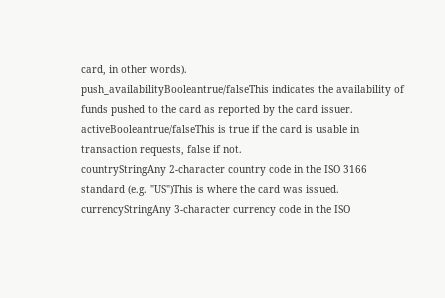card, in other words).
push_availabilityBooleantrue/falseThis indicates the availability of funds pushed to the card as reported by the card issuer.
activeBooleantrue/falseThis is true if the card is usable in transaction requests, false if not.
countryStringAny 2-character country code in the ISO 3166 standard (e.g. "US")This is where the card was issued.
currencyStringAny 3-character currency code in the ISO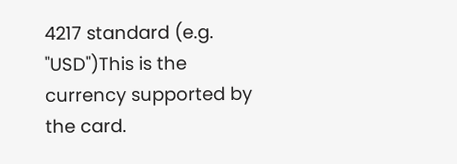4217 standard (e.g. "USD")This is the currency supported by the card.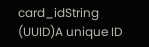card_idString (UUID)A unique ID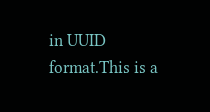in UUID format.This is a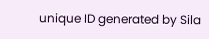unique ID generated by Sila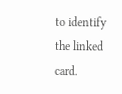to identify the linked card.